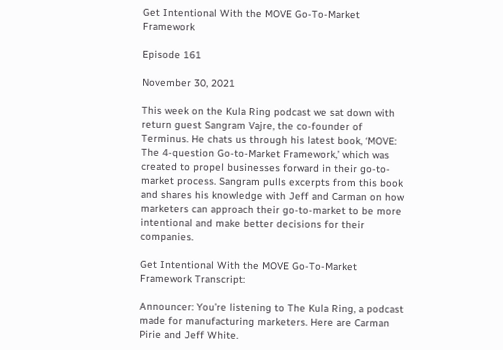Get Intentional With the MOVE Go-To-Market Framework

Episode 161

November 30, 2021

This week on the Kula Ring podcast we sat down with return guest Sangram Vajre, the co-founder of Terminus. He chats us through his latest book, ‘MOVE: The 4-question Go-to-Market Framework,’ which was created to propel businesses forward in their go-to-market process. Sangram pulls excerpts from this book and shares his knowledge with Jeff and Carman on how marketers can approach their go-to-market to be more intentional and make better decisions for their companies.

Get Intentional With the MOVE Go-To-Market Framework Transcript:

Announcer: You’re listening to The Kula Ring, a podcast made for manufacturing marketers. Here are Carman Pirie and Jeff White.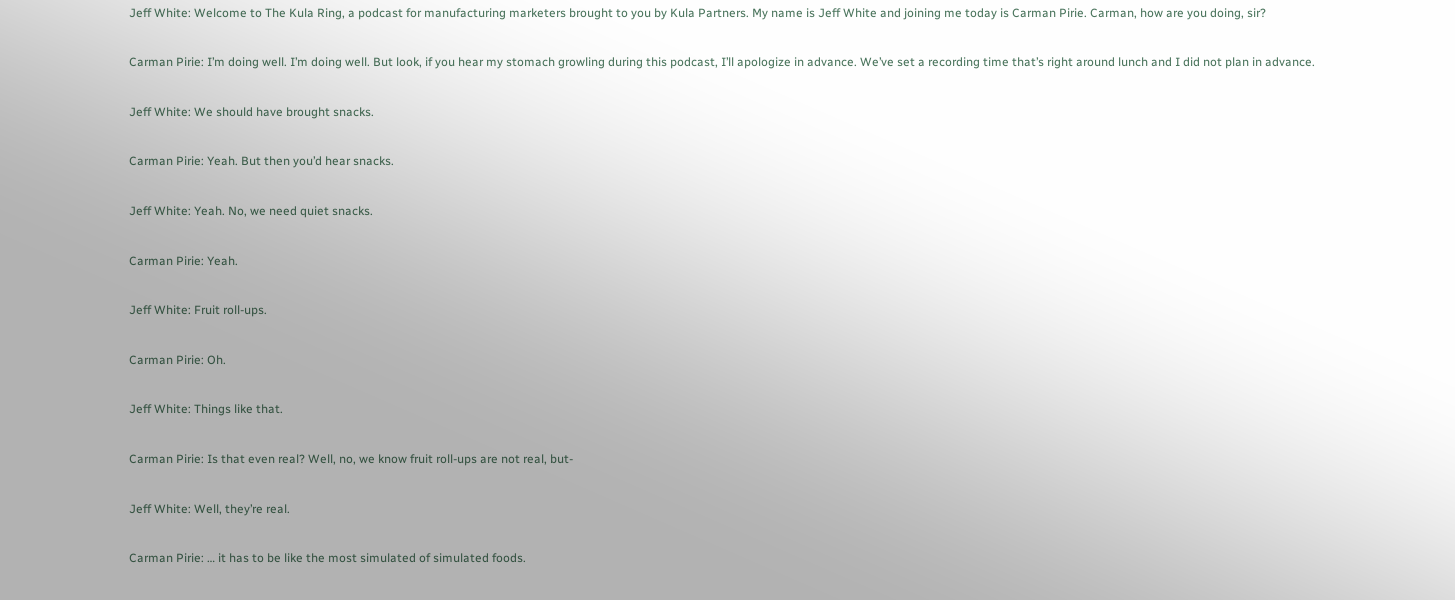Jeff White: Welcome to The Kula Ring, a podcast for manufacturing marketers brought to you by Kula Partners. My name is Jeff White and joining me today is Carman Pirie. Carman, how are you doing, sir?

Carman Pirie: I’m doing well. I’m doing well. But look, if you hear my stomach growling during this podcast, I’ll apologize in advance. We’ve set a recording time that’s right around lunch and I did not plan in advance.

Jeff White: We should have brought snacks.

Carman Pirie: Yeah. But then you’d hear snacks.

Jeff White: Yeah. No, we need quiet snacks.

Carman Pirie: Yeah.

Jeff White: Fruit roll-ups.

Carman Pirie: Oh.

Jeff White: Things like that.

Carman Pirie: Is that even real? Well, no, we know fruit roll-ups are not real, but-

Jeff White: Well, they’re real.

Carman Pirie: … it has to be like the most simulated of simulated foods.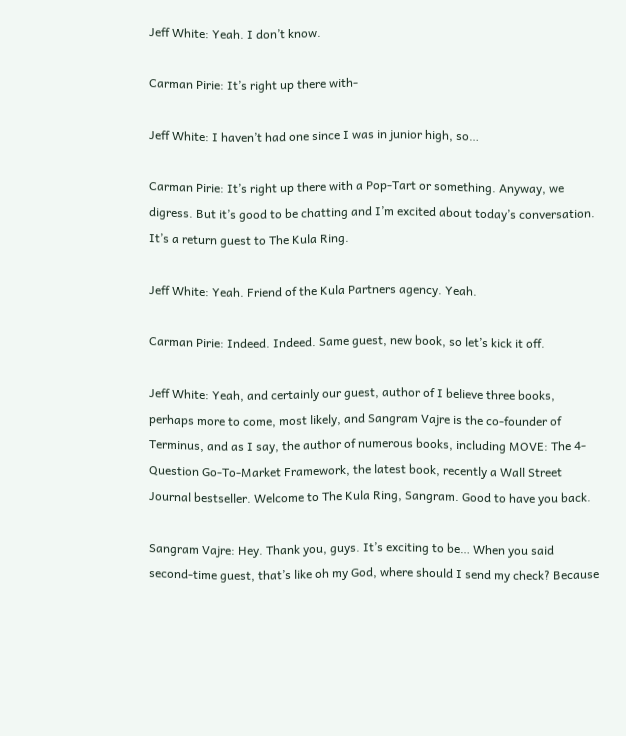Jeff White: Yeah. I don’t know.

Carman Pirie: It’s right up there with-

Jeff White: I haven’t had one since I was in junior high, so…

Carman Pirie: It’s right up there with a Pop-Tart or something. Anyway, we digress. But it’s good to be chatting and I’m excited about today’s conversation. It’s a return guest to The Kula Ring.

Jeff White: Yeah. Friend of the Kula Partners agency. Yeah.

Carman Pirie: Indeed. Indeed. Same guest, new book, so let’s kick it off.

Jeff White: Yeah, and certainly our guest, author of I believe three books, perhaps more to come, most likely, and Sangram Vajre is the co-founder of Terminus, and as I say, the author of numerous books, including MOVE: The 4-Question Go-To-Market Framework, the latest book, recently a Wall Street Journal bestseller. Welcome to The Kula Ring, Sangram. Good to have you back.

Sangram Vajre: Hey. Thank you, guys. It’s exciting to be… When you said second-time guest, that’s like oh my God, where should I send my check? Because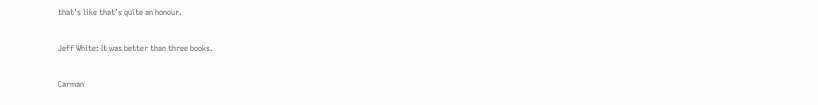that’s like that’s quite an honour.

Jeff White: It was better than three books.

Carman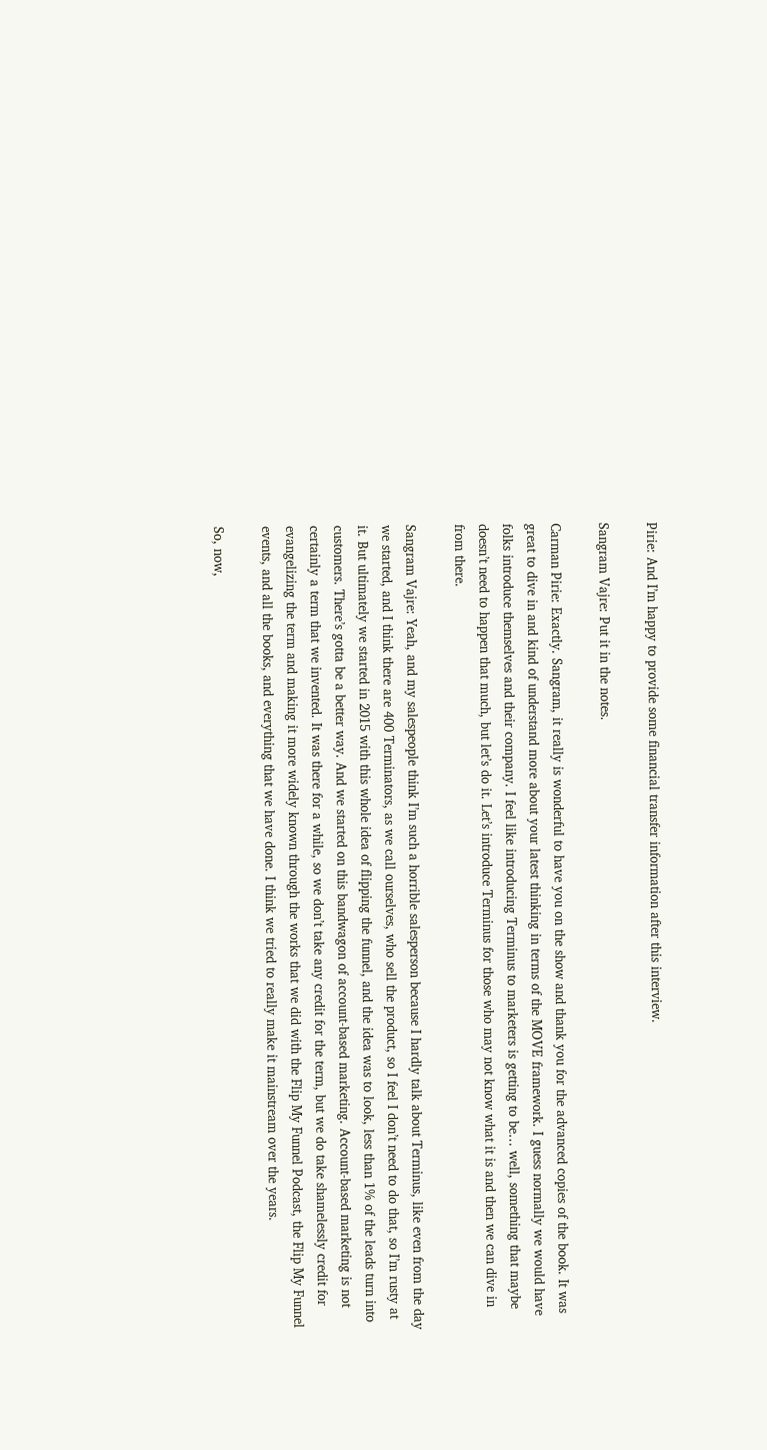Pirie: And I’m happy to provide some financial transfer information after this interview.

Sangram Vajre: Put it in the notes.

Carman Pirie: Exactly. Sangram, it really is wonderful to have you on the show and thank you for the advanced copies of the book. It was great to dive in and kind of understand more about your latest thinking in terms of the MOVE framework. I guess normally we would have folks introduce themselves and their company. I feel like introducing Terminus to marketers is getting to be… well, something that maybe doesn’t need to happen that much, but let’s do it. Let’s introduce Terminus for those who may not know what it is and then we can dive in from there.

Sangram Vajre: Yeah, and my salespeople think I’m such a horrible salesperson because I hardly talk about Terminus, like even from the day we started, and I think there are 400 Terminators, as we call ourselves, who sell the product, so I feel I don’t need to do that, so I’m rusty at it. But ultimately we started in 2015 with this whole idea of flipping the funnel, and the idea was to look, less than 1% of the leads turn into customers. There’s gotta be a better way. And we started on this bandwagon of account-based marketing. Account-based marketing is not certainly a term that we invented. It was there for a while, so we don’t take any credit for the term, but we do take shamelessly credit for evangelizing the term and making it more widely known through the works that we did with the Flip My Funnel Podcast, the Flip My Funnel events, and all the books, and everything that we have done. I think we tried to really make it mainstream over the years.

So, now,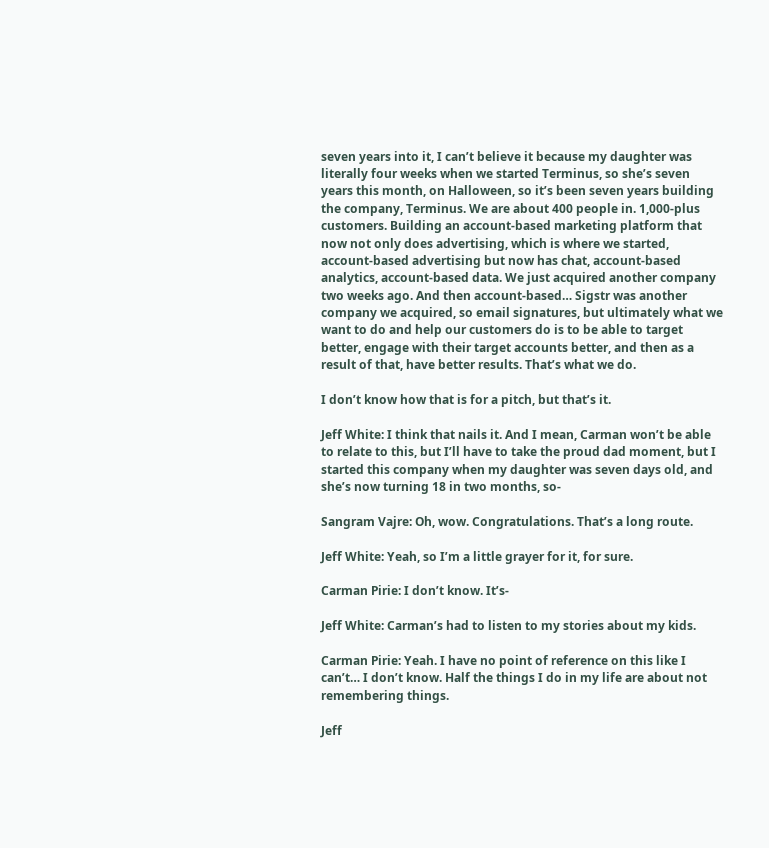seven years into it, I can’t believe it because my daughter was literally four weeks when we started Terminus, so she’s seven years this month, on Halloween, so it’s been seven years building the company, Terminus. We are about 400 people in. 1,000-plus customers. Building an account-based marketing platform that now not only does advertising, which is where we started, account-based advertising but now has chat, account-based analytics, account-based data. We just acquired another company two weeks ago. And then account-based… Sigstr was another company we acquired, so email signatures, but ultimately what we want to do and help our customers do is to be able to target better, engage with their target accounts better, and then as a result of that, have better results. That’s what we do.

I don’t know how that is for a pitch, but that’s it.

Jeff White: I think that nails it. And I mean, Carman won’t be able to relate to this, but I’ll have to take the proud dad moment, but I started this company when my daughter was seven days old, and she’s now turning 18 in two months, so-

Sangram Vajre: Oh, wow. Congratulations. That’s a long route.

Jeff White: Yeah, so I’m a little grayer for it, for sure.

Carman Pirie: I don’t know. It’s-

Jeff White: Carman’s had to listen to my stories about my kids.

Carman Pirie: Yeah. I have no point of reference on this like I can’t… I don’t know. Half the things I do in my life are about not remembering things.

Jeff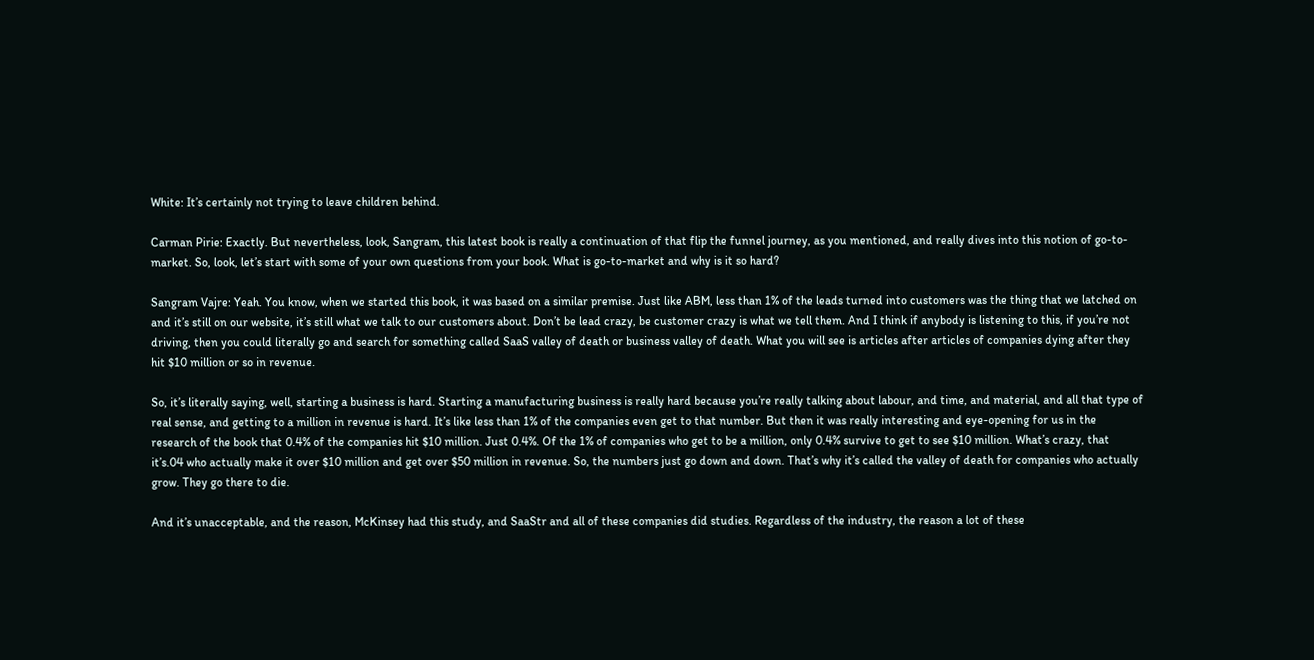White: It’s certainly not trying to leave children behind.

Carman Pirie: Exactly. But nevertheless, look, Sangram, this latest book is really a continuation of that flip the funnel journey, as you mentioned, and really dives into this notion of go-to-market. So, look, let’s start with some of your own questions from your book. What is go-to-market and why is it so hard?

Sangram Vajre: Yeah. You know, when we started this book, it was based on a similar premise. Just like ABM, less than 1% of the leads turned into customers was the thing that we latched on and it’s still on our website, it’s still what we talk to our customers about. Don’t be lead crazy, be customer crazy is what we tell them. And I think if anybody is listening to this, if you’re not driving, then you could literally go and search for something called SaaS valley of death or business valley of death. What you will see is articles after articles of companies dying after they hit $10 million or so in revenue.

So, it’s literally saying, well, starting a business is hard. Starting a manufacturing business is really hard because you’re really talking about labour, and time, and material, and all that type of real sense, and getting to a million in revenue is hard. It’s like less than 1% of the companies even get to that number. But then it was really interesting and eye-opening for us in the research of the book that 0.4% of the companies hit $10 million. Just 0.4%. Of the 1% of companies who get to be a million, only 0.4% survive to get to see $10 million. What’s crazy, that it’s.04 who actually make it over $10 million and get over $50 million in revenue. So, the numbers just go down and down. That’s why it’s called the valley of death for companies who actually grow. They go there to die.

And it’s unacceptable, and the reason, McKinsey had this study, and SaaStr and all of these companies did studies. Regardless of the industry, the reason a lot of these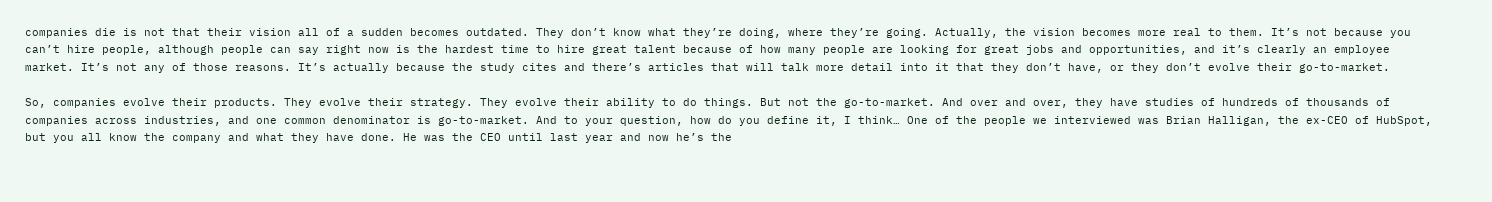companies die is not that their vision all of a sudden becomes outdated. They don’t know what they’re doing, where they’re going. Actually, the vision becomes more real to them. It’s not because you can’t hire people, although people can say right now is the hardest time to hire great talent because of how many people are looking for great jobs and opportunities, and it’s clearly an employee market. It’s not any of those reasons. It’s actually because the study cites and there’s articles that will talk more detail into it that they don’t have, or they don’t evolve their go-to-market.

So, companies evolve their products. They evolve their strategy. They evolve their ability to do things. But not the go-to-market. And over and over, they have studies of hundreds of thousands of companies across industries, and one common denominator is go-to-market. And to your question, how do you define it, I think… One of the people we interviewed was Brian Halligan, the ex-CEO of HubSpot, but you all know the company and what they have done. He was the CEO until last year and now he’s the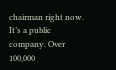chairman right now. It’s a public company. Over 100,000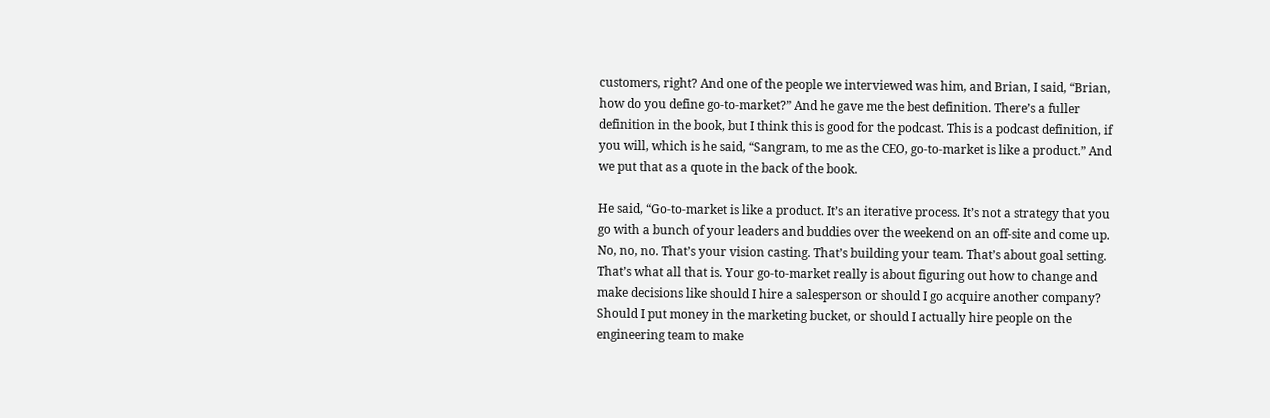customers, right? And one of the people we interviewed was him, and Brian, I said, “Brian, how do you define go-to-market?” And he gave me the best definition. There’s a fuller definition in the book, but I think this is good for the podcast. This is a podcast definition, if you will, which is he said, “Sangram, to me as the CEO, go-to-market is like a product.” And we put that as a quote in the back of the book.

He said, “Go-to-market is like a product. It’s an iterative process. It’s not a strategy that you go with a bunch of your leaders and buddies over the weekend on an off-site and come up. No, no, no. That’s your vision casting. That’s building your team. That’s about goal setting. That’s what all that is. Your go-to-market really is about figuring out how to change and make decisions like should I hire a salesperson or should I go acquire another company? Should I put money in the marketing bucket, or should I actually hire people on the engineering team to make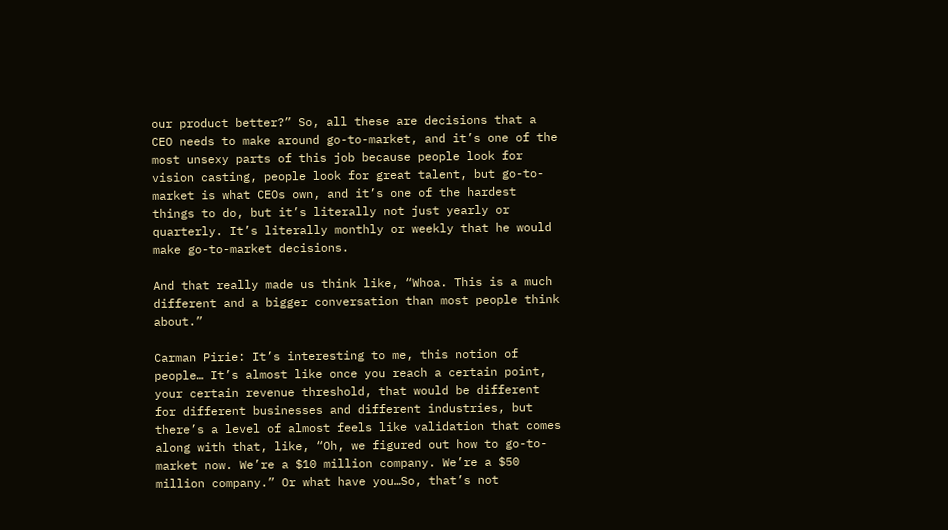our product better?” So, all these are decisions that a CEO needs to make around go-to-market, and it’s one of the most unsexy parts of this job because people look for vision casting, people look for great talent, but go-to-market is what CEOs own, and it’s one of the hardest things to do, but it’s literally not just yearly or quarterly. It’s literally monthly or weekly that he would make go-to-market decisions.

And that really made us think like, “Whoa. This is a much different and a bigger conversation than most people think about.”

Carman Pirie: It’s interesting to me, this notion of people… It’s almost like once you reach a certain point, your certain revenue threshold, that would be different for different businesses and different industries, but there’s a level of almost feels like validation that comes along with that, like, “Oh, we figured out how to go-to-market now. We’re a $10 million company. We’re a $50 million company.” Or what have you…So, that’s not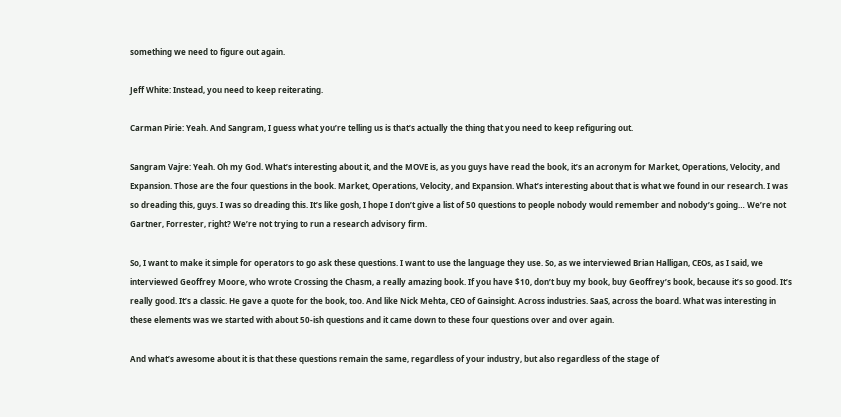something we need to figure out again.

Jeff White: Instead, you need to keep reiterating.

Carman Pirie: Yeah. And Sangram, I guess what you’re telling us is that’s actually the thing that you need to keep refiguring out.

Sangram Vajre: Yeah. Oh my God. What’s interesting about it, and the MOVE is, as you guys have read the book, it’s an acronym for Market, Operations, Velocity, and Expansion. Those are the four questions in the book. Market, Operations, Velocity, and Expansion. What’s interesting about that is what we found in our research. I was so dreading this, guys. I was so dreading this. It’s like gosh, I hope I don’t give a list of 50 questions to people nobody would remember and nobody’s going… We’re not Gartner, Forrester, right? We’re not trying to run a research advisory firm.

So, I want to make it simple for operators to go ask these questions. I want to use the language they use. So, as we interviewed Brian Halligan, CEOs, as I said, we interviewed Geoffrey Moore, who wrote Crossing the Chasm, a really amazing book. If you have $10, don’t buy my book, buy Geoffrey’s book, because it’s so good. It’s really good. It’s a classic. He gave a quote for the book, too. And like Nick Mehta, CEO of Gainsight. Across industries. SaaS, across the board. What was interesting in these elements was we started with about 50-ish questions and it came down to these four questions over and over again.

And what’s awesome about it is that these questions remain the same, regardless of your industry, but also regardless of the stage of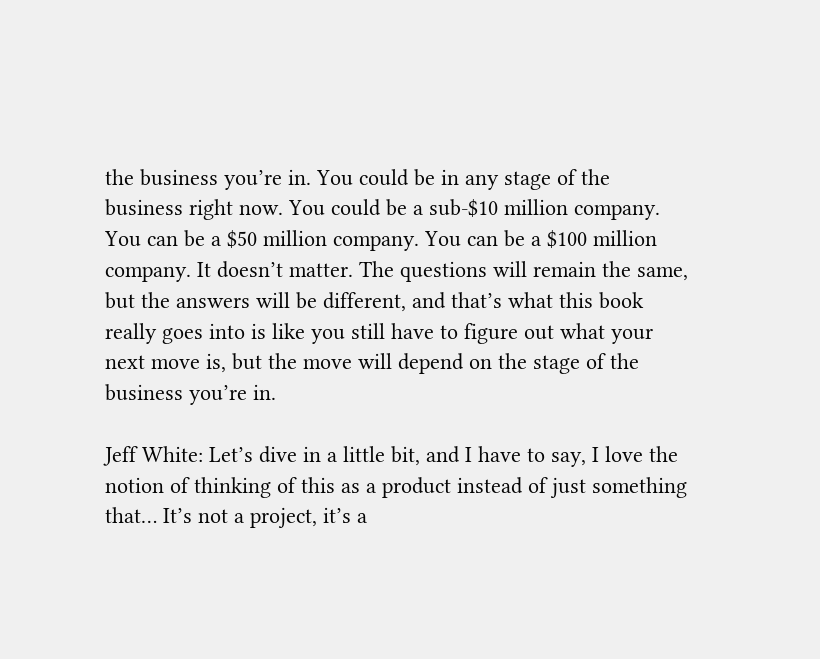the business you’re in. You could be in any stage of the business right now. You could be a sub-$10 million company. You can be a $50 million company. You can be a $100 million company. It doesn’t matter. The questions will remain the same, but the answers will be different, and that’s what this book really goes into is like you still have to figure out what your next move is, but the move will depend on the stage of the business you’re in.

Jeff White: Let’s dive in a little bit, and I have to say, I love the notion of thinking of this as a product instead of just something that… It’s not a project, it’s a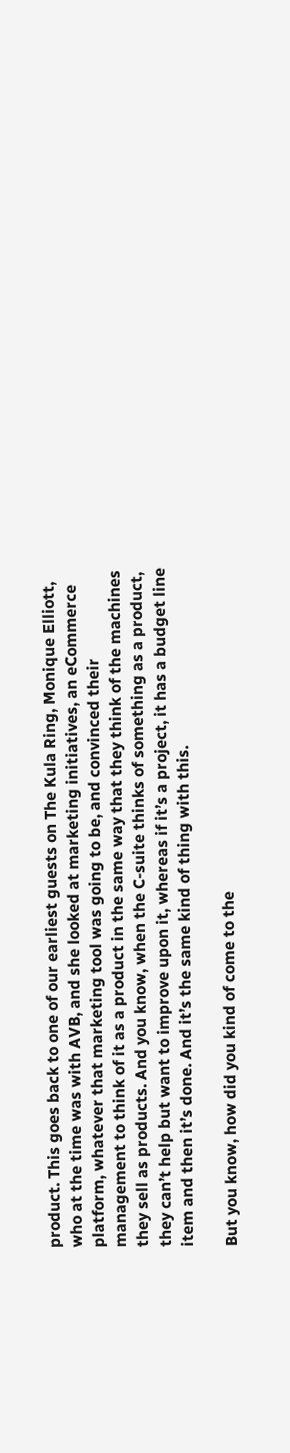product. This goes back to one of our earliest guests on The Kula Ring, Monique Elliott, who at the time was with AVB, and she looked at marketing initiatives, an eCommerce platform, whatever that marketing tool was going to be, and convinced their management to think of it as a product in the same way that they think of the machines they sell as products. And you know, when the C-suite thinks of something as a product, they can’t help but want to improve upon it, whereas if it’s a project, it has a budget line item and then it’s done. And it’s the same kind of thing with this.

But you know, how did you kind of come to the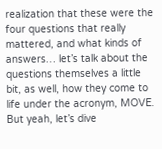realization that these were the four questions that really mattered, and what kinds of answers… let’s talk about the questions themselves a little bit, as well, how they come to life under the acronym, MOVE. But yeah, let’s dive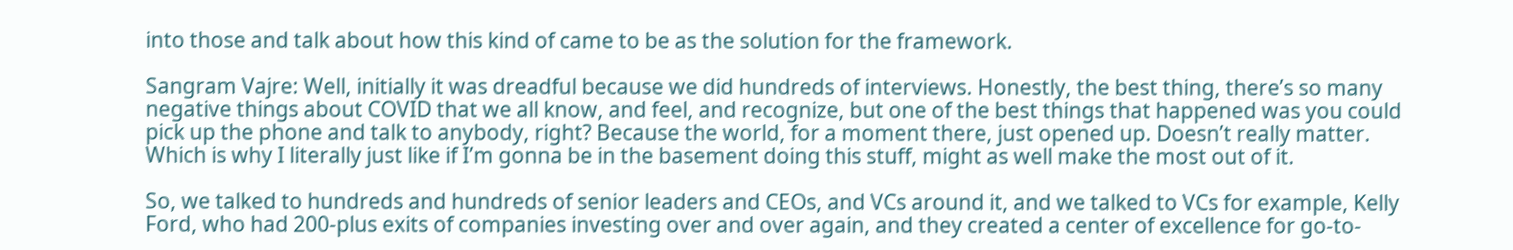into those and talk about how this kind of came to be as the solution for the framework.

Sangram Vajre: Well, initially it was dreadful because we did hundreds of interviews. Honestly, the best thing, there’s so many negative things about COVID that we all know, and feel, and recognize, but one of the best things that happened was you could pick up the phone and talk to anybody, right? Because the world, for a moment there, just opened up. Doesn’t really matter. Which is why I literally just like if I’m gonna be in the basement doing this stuff, might as well make the most out of it.

So, we talked to hundreds and hundreds of senior leaders and CEOs, and VCs around it, and we talked to VCs for example, Kelly Ford, who had 200-plus exits of companies investing over and over again, and they created a center of excellence for go-to-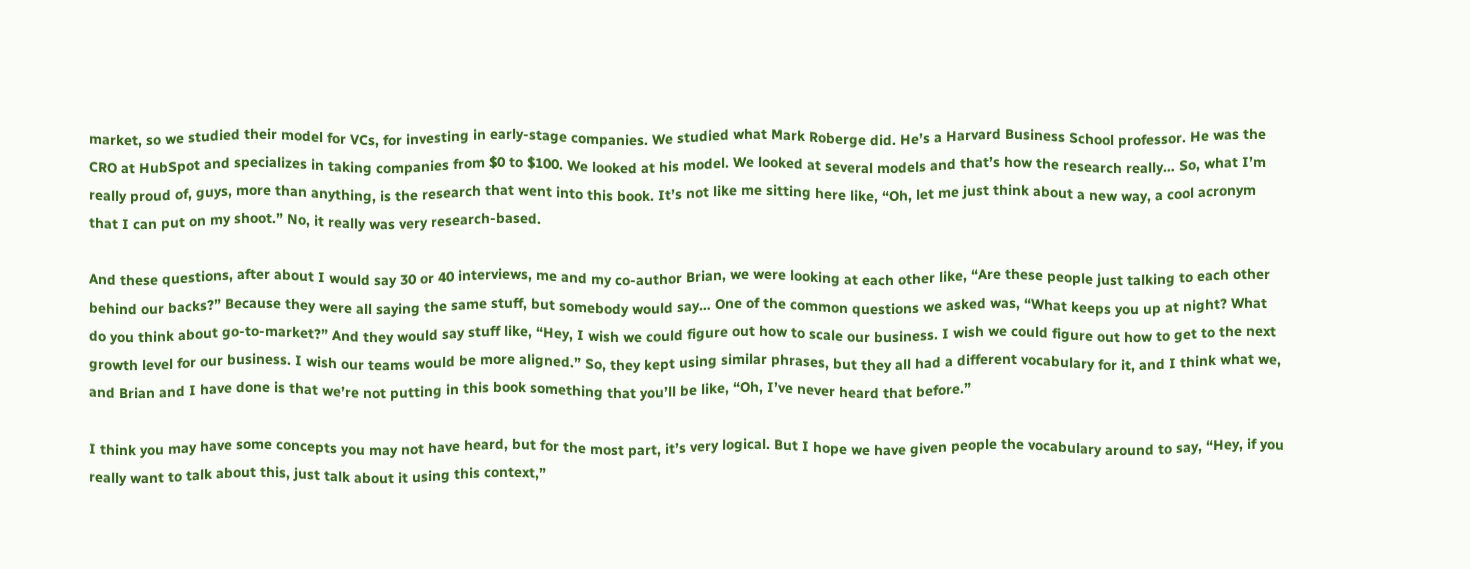market, so we studied their model for VCs, for investing in early-stage companies. We studied what Mark Roberge did. He’s a Harvard Business School professor. He was the CRO at HubSpot and specializes in taking companies from $0 to $100. We looked at his model. We looked at several models and that’s how the research really… So, what I’m really proud of, guys, more than anything, is the research that went into this book. It’s not like me sitting here like, “Oh, let me just think about a new way, a cool acronym that I can put on my shoot.” No, it really was very research-based.

And these questions, after about I would say 30 or 40 interviews, me and my co-author Brian, we were looking at each other like, “Are these people just talking to each other behind our backs?” Because they were all saying the same stuff, but somebody would say… One of the common questions we asked was, “What keeps you up at night? What do you think about go-to-market?” And they would say stuff like, “Hey, I wish we could figure out how to scale our business. I wish we could figure out how to get to the next growth level for our business. I wish our teams would be more aligned.” So, they kept using similar phrases, but they all had a different vocabulary for it, and I think what we, and Brian and I have done is that we’re not putting in this book something that you’ll be like, “Oh, I’ve never heard that before.”

I think you may have some concepts you may not have heard, but for the most part, it’s very logical. But I hope we have given people the vocabulary around to say, “Hey, if you really want to talk about this, just talk about it using this context,”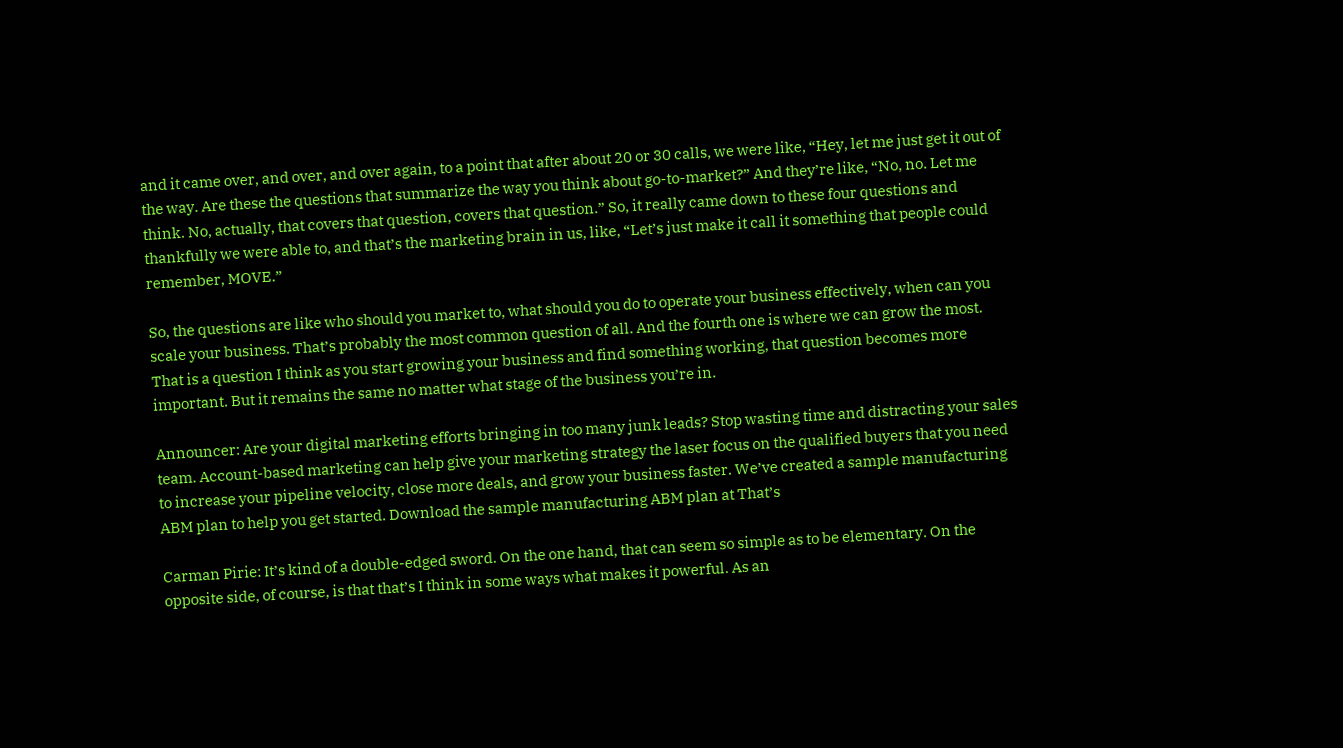and it came over, and over, and over again, to a point that after about 20 or 30 calls, we were like, “Hey, let me just get it out of the way. Are these the questions that summarize the way you think about go-to-market?” And they’re like, “No, no. Let me think. No, actually, that covers that question, covers that question.” So, it really came down to these four questions and thankfully we were able to, and that’s the marketing brain in us, like, “Let’s just make it call it something that people could remember, MOVE.”

So, the questions are like who should you market to, what should you do to operate your business effectively, when can you scale your business. That’s probably the most common question of all. And the fourth one is where we can grow the most. That is a question I think as you start growing your business and find something working, that question becomes more important. But it remains the same no matter what stage of the business you’re in.

Announcer: Are your digital marketing efforts bringing in too many junk leads? Stop wasting time and distracting your sales team. Account-based marketing can help give your marketing strategy the laser focus on the qualified buyers that you need to increase your pipeline velocity, close more deals, and grow your business faster. We’ve created a sample manufacturing ABM plan to help you get started. Download the sample manufacturing ABM plan at That’s

Carman Pirie: It’s kind of a double-edged sword. On the one hand, that can seem so simple as to be elementary. On the opposite side, of course, is that that’s I think in some ways what makes it powerful. As an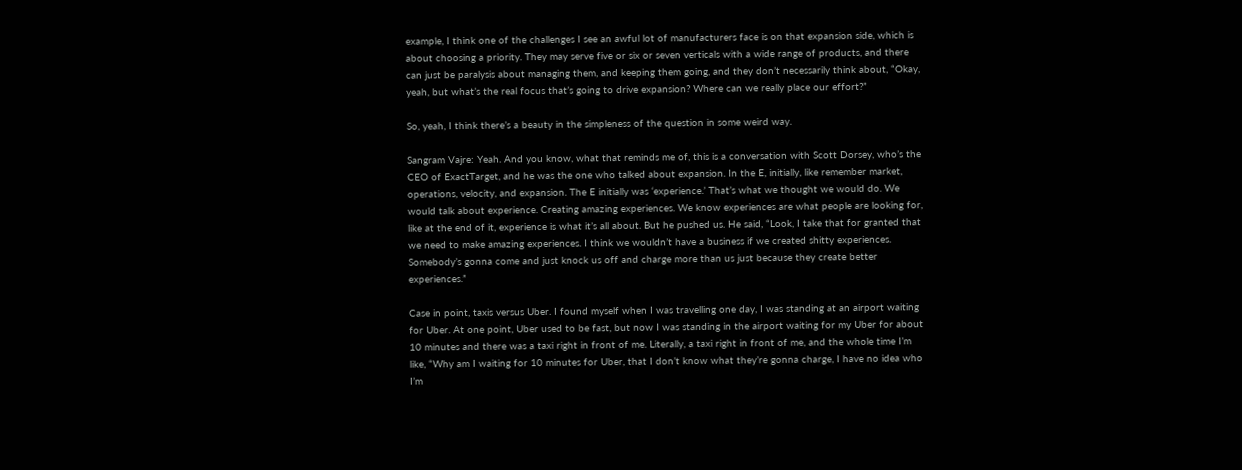example, I think one of the challenges I see an awful lot of manufacturers face is on that expansion side, which is about choosing a priority. They may serve five or six or seven verticals with a wide range of products, and there can just be paralysis about managing them, and keeping them going, and they don’t necessarily think about, “Okay, yeah, but what’s the real focus that’s going to drive expansion? Where can we really place our effort?”

So, yeah, I think there’s a beauty in the simpleness of the question in some weird way.

Sangram Vajre: Yeah. And you know, what that reminds me of, this is a conversation with Scott Dorsey, who’s the CEO of ExactTarget, and he was the one who talked about expansion. In the E, initially, like remember market, operations, velocity, and expansion. The E initially was ‘experience.’ That’s what we thought we would do. We would talk about experience. Creating amazing experiences. We know experiences are what people are looking for, like at the end of it, experience is what it’s all about. But he pushed us. He said, “Look, I take that for granted that we need to make amazing experiences. I think we wouldn’t have a business if we created shitty experiences. Somebody’s gonna come and just knock us off and charge more than us just because they create better experiences.”

Case in point, taxis versus Uber. I found myself when I was travelling one day, I was standing at an airport waiting for Uber. At one point, Uber used to be fast, but now I was standing in the airport waiting for my Uber for about 10 minutes and there was a taxi right in front of me. Literally, a taxi right in front of me, and the whole time I’m like, “Why am I waiting for 10 minutes for Uber, that I don’t know what they’re gonna charge, I have no idea who I’m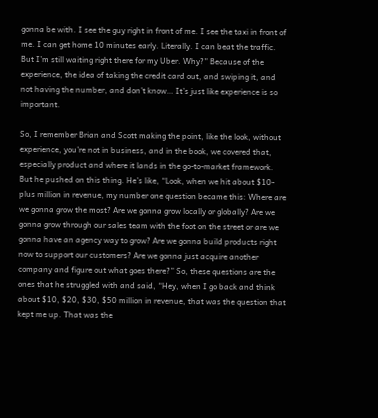gonna be with. I see the guy right in front of me. I see the taxi in front of me. I can get home 10 minutes early. Literally. I can beat the traffic. But I’m still waiting right there for my Uber. Why?” Because of the experience, the idea of taking the credit card out, and swiping it, and not having the number, and don’t know… It’s just like experience is so important.

So, I remember Brian and Scott making the point, like the look, without experience, you’re not in business, and in the book, we covered that, especially product and where it lands in the go-to-market framework. But he pushed on this thing. He’s like, “Look, when we hit about $10-plus million in revenue, my number one question became this: Where are we gonna grow the most? Are we gonna grow locally or globally? Are we gonna grow through our sales team with the foot on the street or are we gonna have an agency way to grow? Are we gonna build products right now to support our customers? Are we gonna just acquire another company and figure out what goes there?” So, these questions are the ones that he struggled with and said, “Hey, when I go back and think about $10, $20, $30, $50 million in revenue, that was the question that kept me up. That was the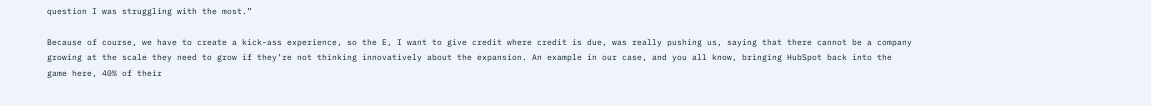question I was struggling with the most.”

Because of course, we have to create a kick-ass experience, so the E, I want to give credit where credit is due, was really pushing us, saying that there cannot be a company growing at the scale they need to grow if they’re not thinking innovatively about the expansion. An example in our case, and you all know, bringing HubSpot back into the game here, 40% of their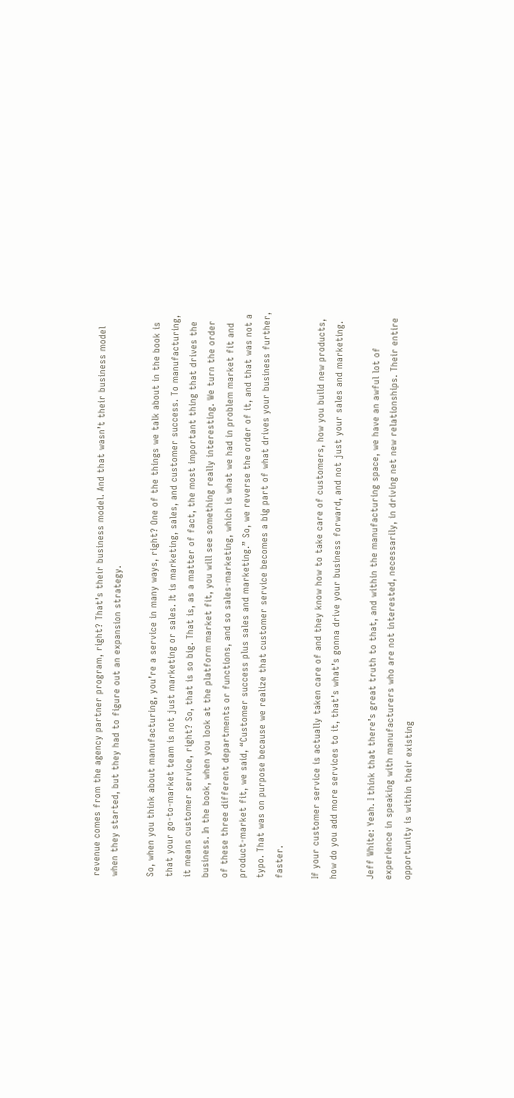revenue comes from the agency partner program, right? That’s their business model. And that wasn’t their business model when they started, but they had to figure out an expansion strategy.

So, when you think about manufacturing, you’re a service in many ways, right? One of the things we talk about in the book is that your go-to-market team is not just marketing or sales. It is marketing, sales, and customer success. To manufacturing, it means customer service, right? So, that is so big. That is, as a matter of fact, the most important thing that drives the business. In the book, when you look at the platform market fit, you will see something really interesting. We turn the order of these three different departments or functions, and so sales-marketing, which is what we had in problem market fit and product-market fit, we said, “Customer success plus sales and marketing.” So, we reverse the order of it, and that was not a typo. That was on purpose because we realize that customer service becomes a big part of what drives your business further, faster.

If your customer service is actually taken care of and they know how to take care of customers, how you build new products, how do you add more services to it, that’s what’s gonna drive your business forward, and not just your sales and marketing.

Jeff White: Yeah. I think that there’s great truth to that, and within the manufacturing space, we have an awful lot of experience in speaking with manufacturers who are not interested, necessarily, in driving net new relationships. Their entire opportunity is within their existing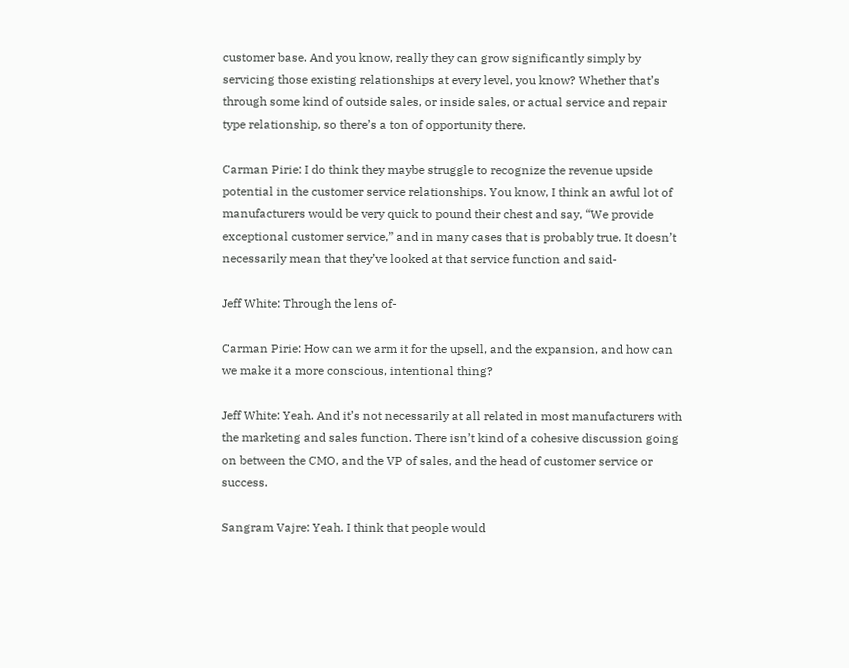customer base. And you know, really they can grow significantly simply by servicing those existing relationships at every level, you know? Whether that’s through some kind of outside sales, or inside sales, or actual service and repair type relationship, so there’s a ton of opportunity there.

Carman Pirie: I do think they maybe struggle to recognize the revenue upside potential in the customer service relationships. You know, I think an awful lot of manufacturers would be very quick to pound their chest and say, “We provide exceptional customer service,” and in many cases that is probably true. It doesn’t necessarily mean that they’ve looked at that service function and said-

Jeff White: Through the lens of-

Carman Pirie: How can we arm it for the upsell, and the expansion, and how can we make it a more conscious, intentional thing?

Jeff White: Yeah. And it’s not necessarily at all related in most manufacturers with the marketing and sales function. There isn’t kind of a cohesive discussion going on between the CMO, and the VP of sales, and the head of customer service or success.

Sangram Vajre: Yeah. I think that people would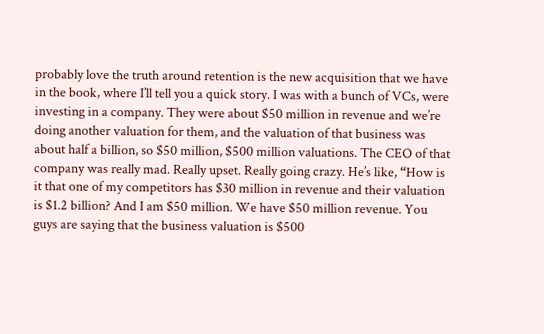probably love the truth around retention is the new acquisition that we have in the book, where I’ll tell you a quick story. I was with a bunch of VCs, were investing in a company. They were about $50 million in revenue and we’re doing another valuation for them, and the valuation of that business was about half a billion, so $50 million, $500 million valuations. The CEO of that company was really mad. Really upset. Really going crazy. He’s like, “How is it that one of my competitors has $30 million in revenue and their valuation is $1.2 billion? And I am $50 million. We have $50 million revenue. You guys are saying that the business valuation is $500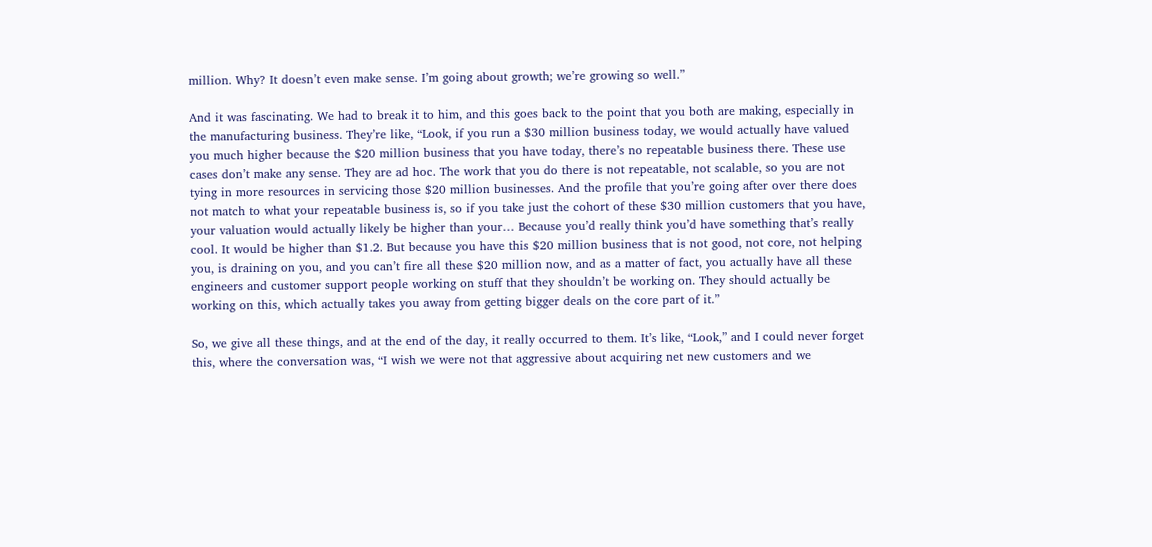million. Why? It doesn’t even make sense. I’m going about growth; we’re growing so well.”

And it was fascinating. We had to break it to him, and this goes back to the point that you both are making, especially in the manufacturing business. They’re like, “Look, if you run a $30 million business today, we would actually have valued you much higher because the $20 million business that you have today, there’s no repeatable business there. These use cases don’t make any sense. They are ad hoc. The work that you do there is not repeatable, not scalable, so you are not tying in more resources in servicing those $20 million businesses. And the profile that you’re going after over there does not match to what your repeatable business is, so if you take just the cohort of these $30 million customers that you have, your valuation would actually likely be higher than your… Because you’d really think you’d have something that’s really cool. It would be higher than $1.2. But because you have this $20 million business that is not good, not core, not helping you, is draining on you, and you can’t fire all these $20 million now, and as a matter of fact, you actually have all these engineers and customer support people working on stuff that they shouldn’t be working on. They should actually be working on this, which actually takes you away from getting bigger deals on the core part of it.”

So, we give all these things, and at the end of the day, it really occurred to them. It’s like, “Look,” and I could never forget this, where the conversation was, “I wish we were not that aggressive about acquiring net new customers and we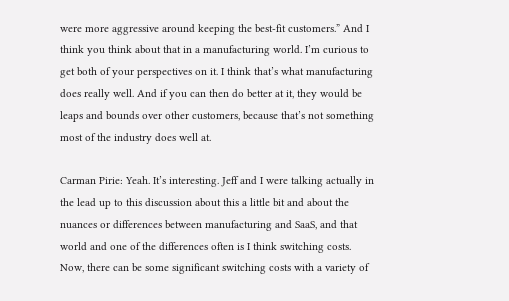were more aggressive around keeping the best-fit customers.” And I think you think about that in a manufacturing world. I’m curious to get both of your perspectives on it. I think that’s what manufacturing does really well. And if you can then do better at it, they would be leaps and bounds over other customers, because that’s not something most of the industry does well at.

Carman Pirie: Yeah. It’s interesting. Jeff and I were talking actually in the lead up to this discussion about this a little bit and about the nuances or differences between manufacturing and SaaS, and that world and one of the differences often is I think switching costs. Now, there can be some significant switching costs with a variety of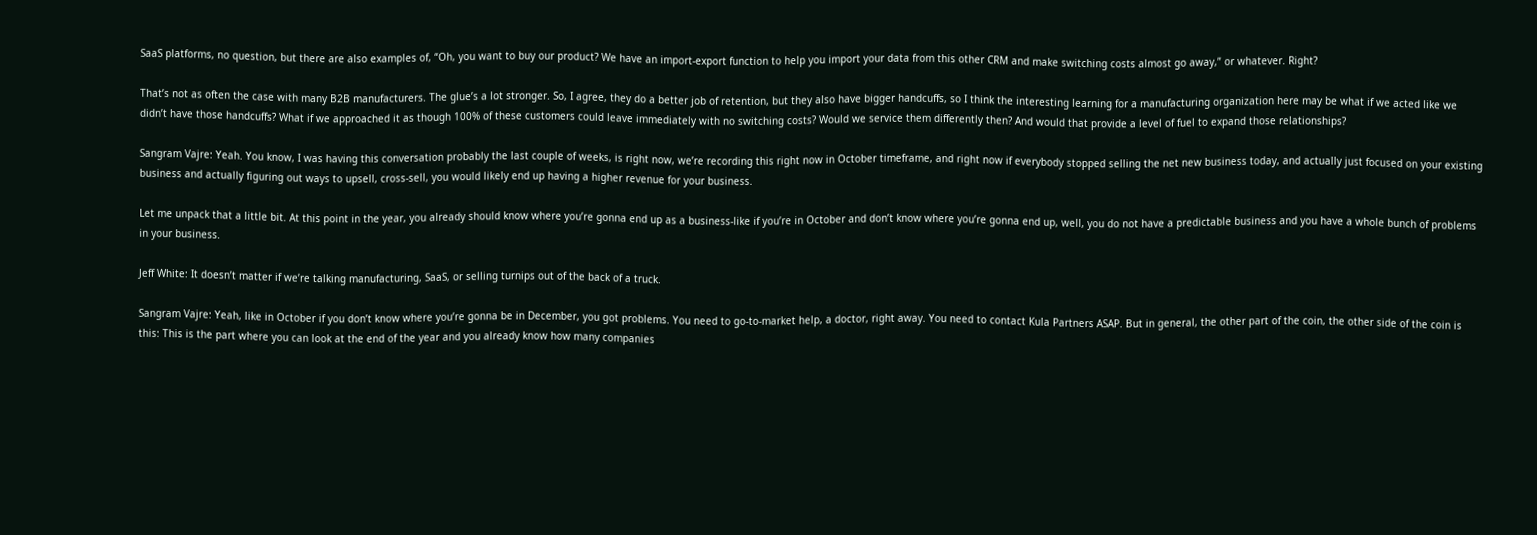SaaS platforms, no question, but there are also examples of, “Oh, you want to buy our product? We have an import-export function to help you import your data from this other CRM and make switching costs almost go away,” or whatever. Right?

That’s not as often the case with many B2B manufacturers. The glue’s a lot stronger. So, I agree, they do a better job of retention, but they also have bigger handcuffs, so I think the interesting learning for a manufacturing organization here may be what if we acted like we didn’t have those handcuffs? What if we approached it as though 100% of these customers could leave immediately with no switching costs? Would we service them differently then? And would that provide a level of fuel to expand those relationships?

Sangram Vajre: Yeah. You know, I was having this conversation probably the last couple of weeks, is right now, we’re recording this right now in October timeframe, and right now if everybody stopped selling the net new business today, and actually just focused on your existing business and actually figuring out ways to upsell, cross-sell, you would likely end up having a higher revenue for your business.

Let me unpack that a little bit. At this point in the year, you already should know where you’re gonna end up as a business-like if you’re in October and don’t know where you’re gonna end up, well, you do not have a predictable business and you have a whole bunch of problems in your business.

Jeff White: It doesn’t matter if we’re talking manufacturing, SaaS, or selling turnips out of the back of a truck.

Sangram Vajre: Yeah, like in October if you don’t know where you’re gonna be in December, you got problems. You need to go-to-market help, a doctor, right away. You need to contact Kula Partners ASAP. But in general, the other part of the coin, the other side of the coin is this: This is the part where you can look at the end of the year and you already know how many companies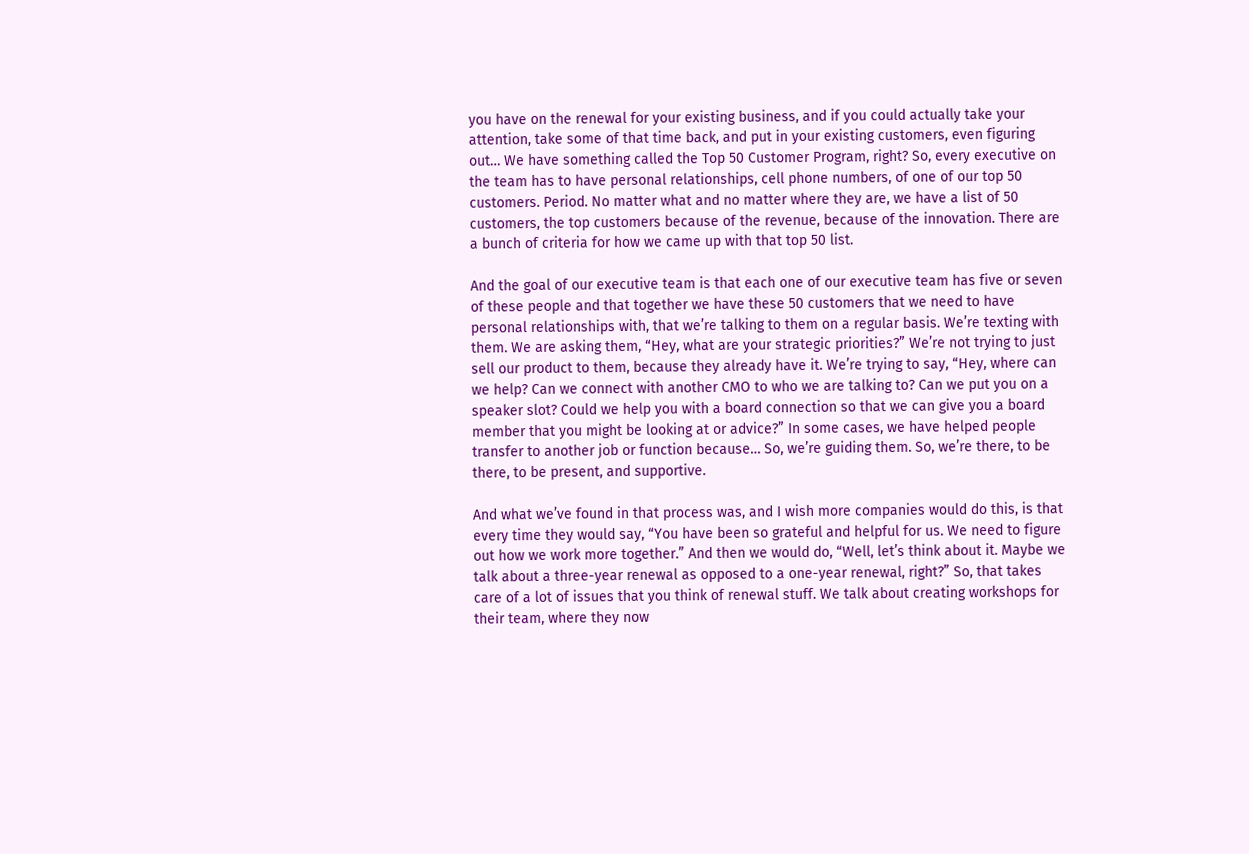you have on the renewal for your existing business, and if you could actually take your attention, take some of that time back, and put in your existing customers, even figuring out… We have something called the Top 50 Customer Program, right? So, every executive on the team has to have personal relationships, cell phone numbers, of one of our top 50 customers. Period. No matter what and no matter where they are, we have a list of 50 customers, the top customers because of the revenue, because of the innovation. There are a bunch of criteria for how we came up with that top 50 list.

And the goal of our executive team is that each one of our executive team has five or seven of these people and that together we have these 50 customers that we need to have personal relationships with, that we’re talking to them on a regular basis. We’re texting with them. We are asking them, “Hey, what are your strategic priorities?” We’re not trying to just sell our product to them, because they already have it. We’re trying to say, “Hey, where can we help? Can we connect with another CMO to who we are talking to? Can we put you on a speaker slot? Could we help you with a board connection so that we can give you a board member that you might be looking at or advice?” In some cases, we have helped people transfer to another job or function because… So, we’re guiding them. So, we’re there, to be there, to be present, and supportive.

And what we’ve found in that process was, and I wish more companies would do this, is that every time they would say, “You have been so grateful and helpful for us. We need to figure out how we work more together.” And then we would do, “Well, let’s think about it. Maybe we talk about a three-year renewal as opposed to a one-year renewal, right?” So, that takes care of a lot of issues that you think of renewal stuff. We talk about creating workshops for their team, where they now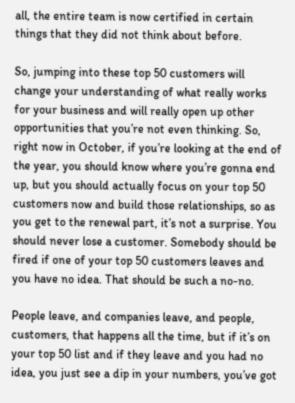all, the entire team is now certified in certain things that they did not think about before.

So, jumping into these top 50 customers will change your understanding of what really works for your business and will really open up other opportunities that you’re not even thinking. So, right now in October, if you’re looking at the end of the year, you should know where you’re gonna end up, but you should actually focus on your top 50 customers now and build those relationships, so as you get to the renewal part, it’s not a surprise. You should never lose a customer. Somebody should be fired if one of your top 50 customers leaves and you have no idea. That should be such a no-no.

People leave, and companies leave, and people, customers, that happens all the time, but if it’s on your top 50 list and if they leave and you had no idea, you just see a dip in your numbers, you’ve got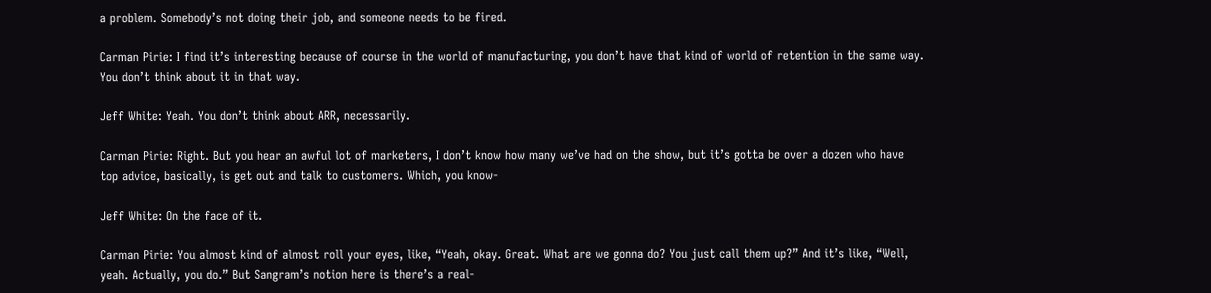a problem. Somebody’s not doing their job, and someone needs to be fired.

Carman Pirie: I find it’s interesting because of course in the world of manufacturing, you don’t have that kind of world of retention in the same way. You don’t think about it in that way.

Jeff White: Yeah. You don’t think about ARR, necessarily.

Carman Pirie: Right. But you hear an awful lot of marketers, I don’t know how many we’ve had on the show, but it’s gotta be over a dozen who have top advice, basically, is get out and talk to customers. Which, you know-

Jeff White: On the face of it.

Carman Pirie: You almost kind of almost roll your eyes, like, “Yeah, okay. Great. What are we gonna do? You just call them up?” And it’s like, “Well, yeah. Actually, you do.” But Sangram’s notion here is there’s a real-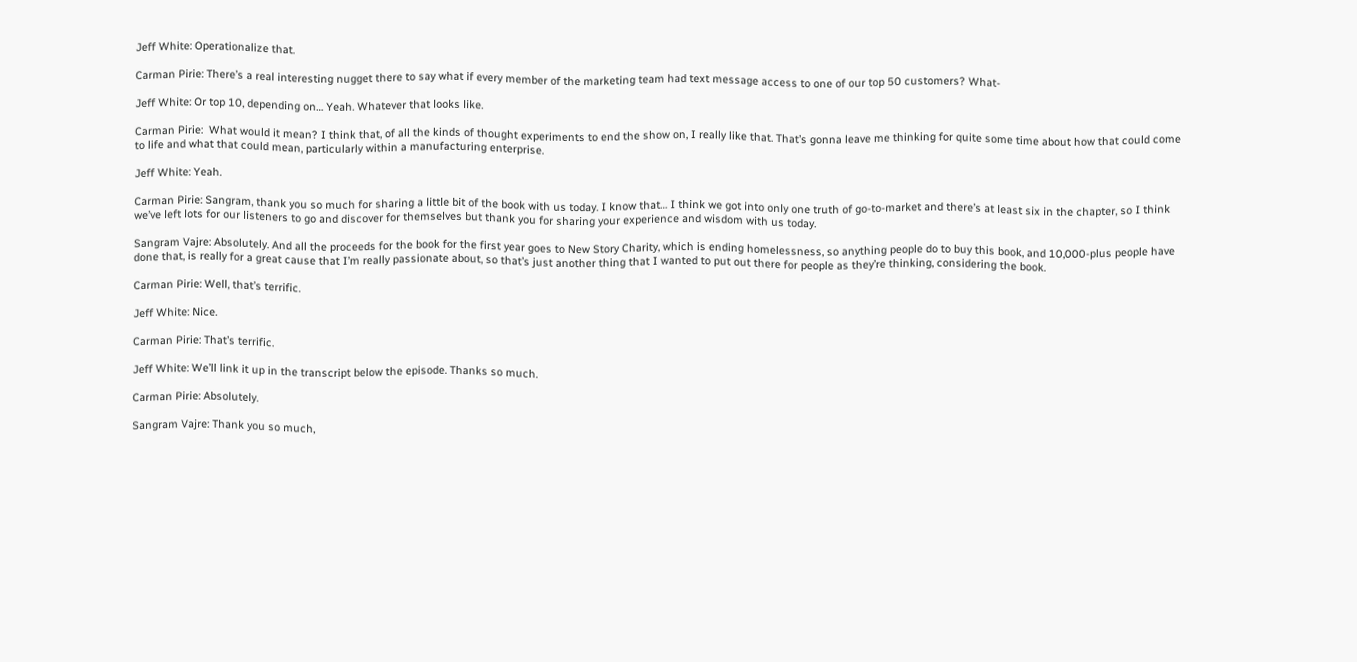Jeff White: Operationalize that.

Carman Pirie: There’s a real interesting nugget there to say what if every member of the marketing team had text message access to one of our top 50 customers? What-

Jeff White: Or top 10, depending on… Yeah. Whatever that looks like.

Carman Pirie:  What would it mean? I think that, of all the kinds of thought experiments to end the show on, I really like that. That’s gonna leave me thinking for quite some time about how that could come to life and what that could mean, particularly within a manufacturing enterprise.

Jeff White: Yeah.

Carman Pirie: Sangram, thank you so much for sharing a little bit of the book with us today. I know that… I think we got into only one truth of go-to-market and there’s at least six in the chapter, so I think we’ve left lots for our listeners to go and discover for themselves but thank you for sharing your experience and wisdom with us today.

Sangram Vajre: Absolutely. And all the proceeds for the book for the first year goes to New Story Charity, which is ending homelessness, so anything people do to buy this book, and 10,000-plus people have done that, is really for a great cause that I’m really passionate about, so that’s just another thing that I wanted to put out there for people as they’re thinking, considering the book.

Carman Pirie: Well, that’s terrific.

Jeff White: Nice.

Carman Pirie: That’s terrific.

Jeff White: We’ll link it up in the transcript below the episode. Thanks so much.

Carman Pirie: Absolutely.

Sangram Vajre: Thank you so much,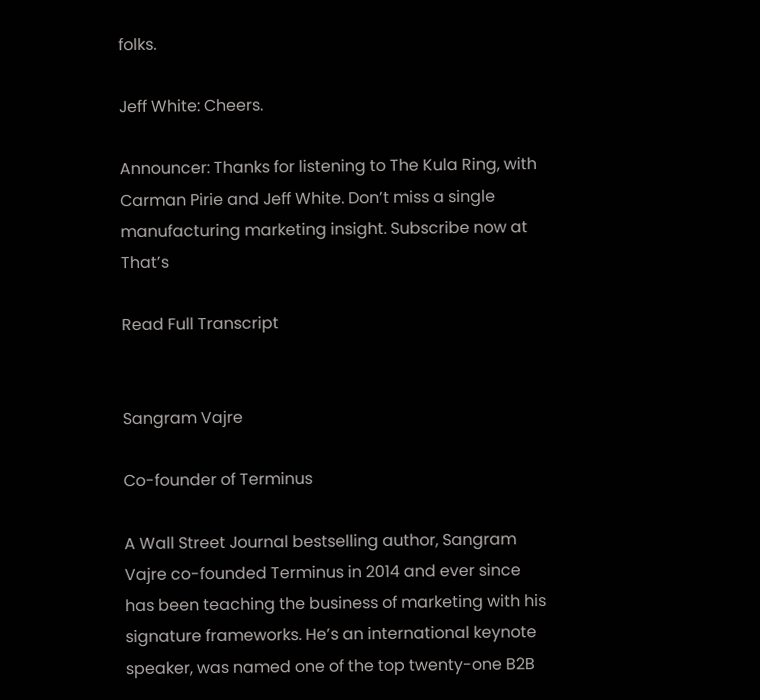folks.

Jeff White: Cheers.

Announcer: Thanks for listening to The Kula Ring, with Carman Pirie and Jeff White. Don’t miss a single manufacturing marketing insight. Subscribe now at That’s

Read Full Transcript


Sangram Vajre

Co-founder of Terminus

A Wall Street Journal bestselling author, Sangram Vajre co-founded Terminus in 2014 and ever since has been teaching the business of marketing with his signature frameworks. He’s an international keynote speaker, was named one of the top twenty-one B2B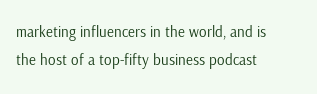marketing influencers in the world, and is the host of a top-fifty business podcast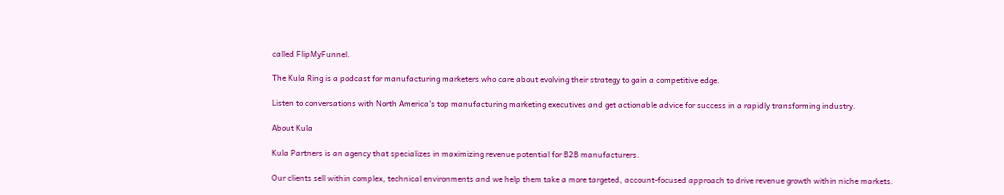called FlipMyFunnel.

The Kula Ring is a podcast for manufacturing marketers who care about evolving their strategy to gain a competitive edge.

Listen to conversations with North America’s top manufacturing marketing executives and get actionable advice for success in a rapidly transforming industry.

About Kula

Kula Partners is an agency that specializes in maximizing revenue potential for B2B manufacturers.

Our clients sell within complex, technical environments and we help them take a more targeted, account-focused approach to drive revenue growth within niche markets.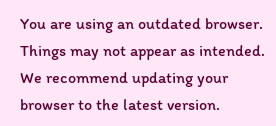You are using an outdated browser. Things may not appear as intended. We recommend updating your browser to the latest version.